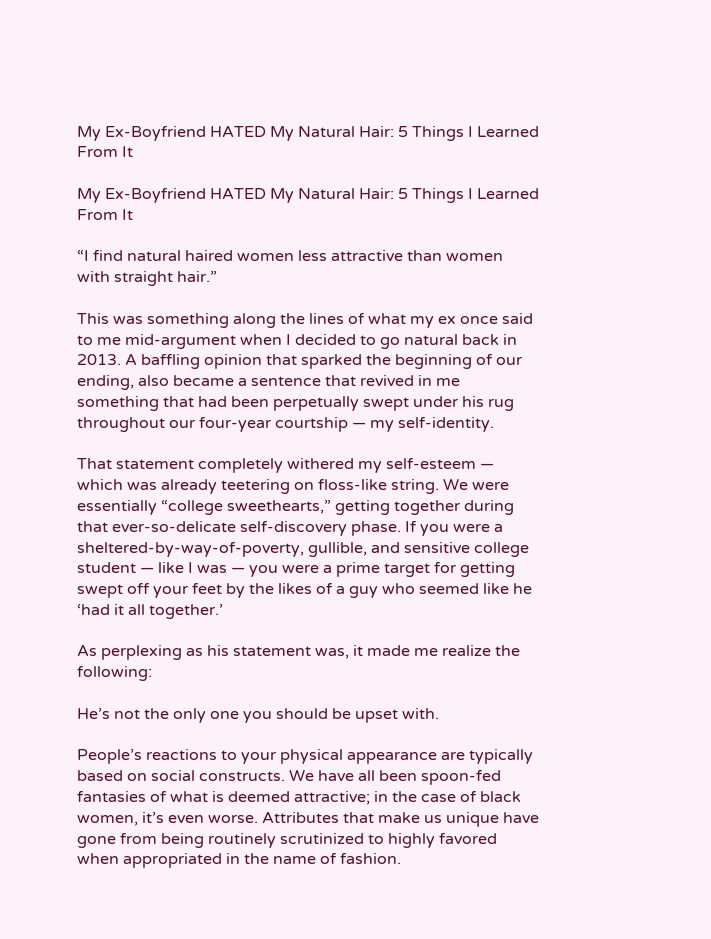My Ex-Boyfriend HATED My Natural Hair: 5 Things I Learned From It

My Ex-Boyfriend HATED My Natural Hair: 5 Things I Learned From It

“I find natural haired women less attractive than women with straight hair.”

This was something along the lines of what my ex once said to me mid-argument when I decided to go natural back in 2013. A baffling opinion that sparked the beginning of our ending, also became a sentence that revived in me something that had been perpetually swept under his rug throughout our four-year courtship — my self-identity.

That statement completely withered my self-esteem — which was already teetering on floss-like string. We were essentially “college sweethearts,” getting together during that ever-so-delicate self-discovery phase. If you were a sheltered-by-way-of-poverty, gullible, and sensitive college student — like I was — you were a prime target for getting swept off your feet by the likes of a guy who seemed like he ‘had it all together.’

As perplexing as his statement was, it made me realize the following:

He’s not the only one you should be upset with.

People’s reactions to your physical appearance are typically based on social constructs. We have all been spoon-fed fantasies of what is deemed attractive; in the case of black women, it’s even worse. Attributes that make us unique have gone from being routinely scrutinized to highly favored when appropriated in the name of fashion.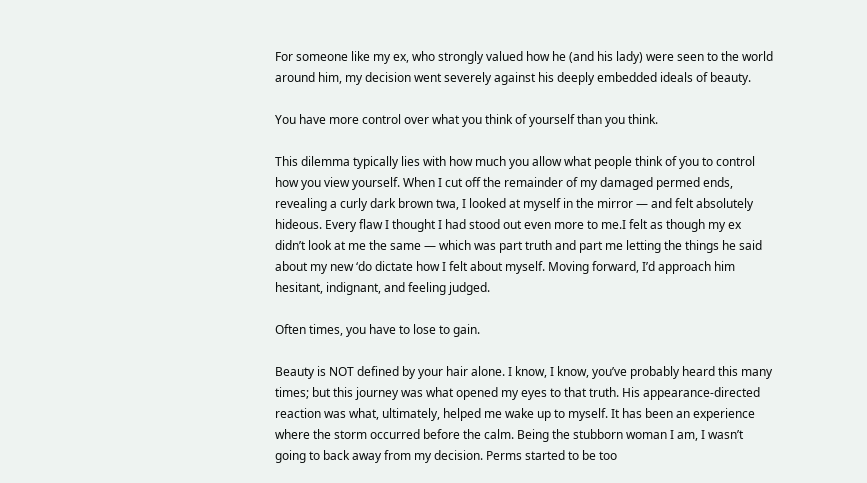For someone like my ex, who strongly valued how he (and his lady) were seen to the world around him, my decision went severely against his deeply embedded ideals of beauty.

You have more control over what you think of yourself than you think.

This dilemma typically lies with how much you allow what people think of you to control how you view yourself. When I cut off the remainder of my damaged permed ends, revealing a curly dark brown twa, I looked at myself in the mirror — and felt absolutely hideous. Every flaw I thought I had stood out even more to me.I felt as though my ex didn’t look at me the same — which was part truth and part me letting the things he said about my new ‘do dictate how I felt about myself. Moving forward, I’d approach him hesitant, indignant, and feeling judged.

Often times, you have to lose to gain.

Beauty is NOT defined by your hair alone. I know, I know, you’ve probably heard this many times; but this journey was what opened my eyes to that truth. His appearance-directed reaction was what, ultimately, helped me wake up to myself. It has been an experience where the storm occurred before the calm. Being the stubborn woman I am, I wasn’t going to back away from my decision. Perms started to be too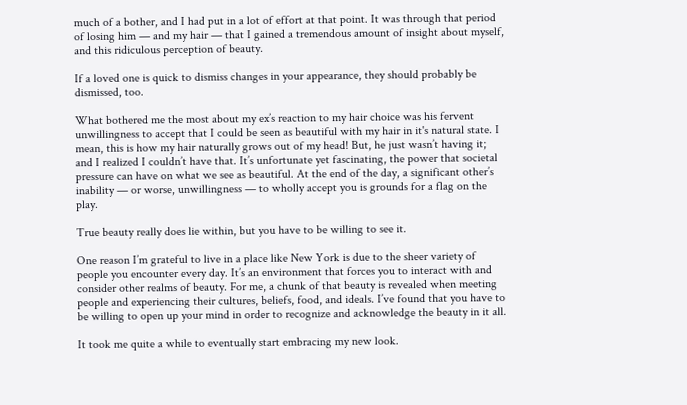much of a bother, and I had put in a lot of effort at that point. It was through that period of losing him — and my hair — that I gained a tremendous amount of insight about myself, and this ridiculous perception of beauty.

If a loved one is quick to dismiss changes in your appearance, they should probably be dismissed, too.

What bothered me the most about my ex’s reaction to my hair choice was his fervent unwillingness to accept that I could be seen as beautiful with my hair in it's natural state. I mean, this is how my hair naturally grows out of my head! But, he just wasn’t having it; and I realized I couldn’t have that. It’s unfortunate yet fascinating, the power that societal pressure can have on what we see as beautiful. At the end of the day, a significant other’s inability — or worse, unwillingness — to wholly accept you is grounds for a flag on the play.

True beauty really does lie within, but you have to be willing to see it.

One reason I’m grateful to live in a place like New York is due to the sheer variety of people you encounter every day. It’s an environment that forces you to interact with and consider other realms of beauty. For me, a chunk of that beauty is revealed when meeting people and experiencing their cultures, beliefs, food, and ideals. I’ve found that you have to be willing to open up your mind in order to recognize and acknowledge the beauty in it all.

It took me quite a while to eventually start embracing my new look.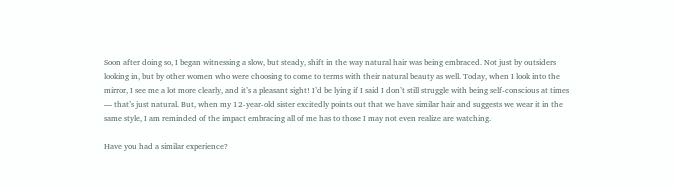Soon after doing so, I began witnessing a slow, but steady, shift in the way natural hair was being embraced. Not just by outsiders looking in, but by other women who were choosing to come to terms with their natural beauty as well. Today, when I look into the mirror, I see me a lot more clearly, and it’s a pleasant sight! I’d be lying if I said I don’t still struggle with being self-conscious at times — that’s just natural. But, when my 12-year-old sister excitedly points out that we have similar hair and suggests we wear it in the same style, I am reminded of the impact embracing all of me has to those I may not even realize are watching.

Have you had a similar experience?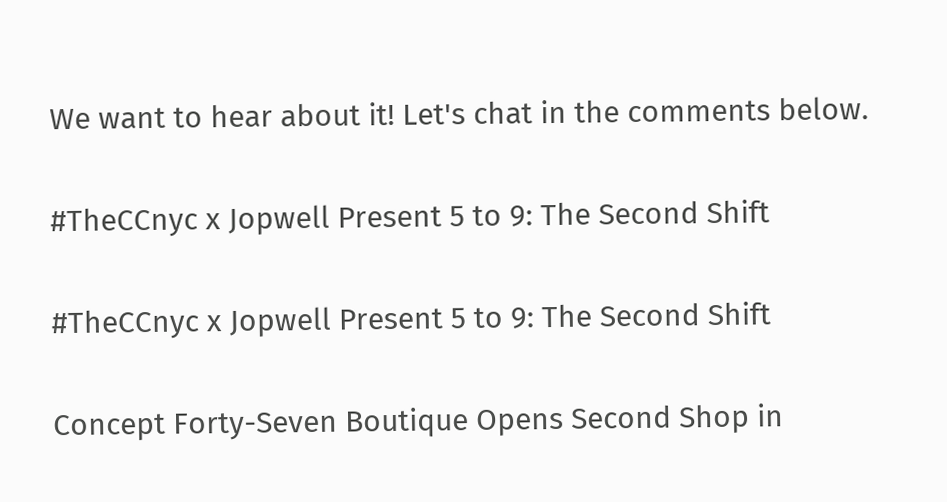We want to hear about it! Let's chat in the comments below.

#TheCCnyc x Jopwell Present 5 to 9: The Second Shift

#TheCCnyc x Jopwell Present 5 to 9: The Second Shift

Concept Forty-Seven Boutique Opens Second Shop in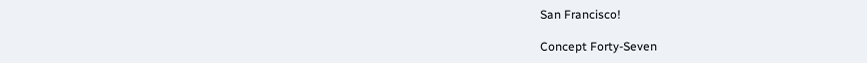San Francisco!

Concept Forty-Seven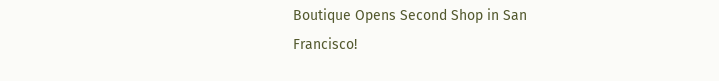Boutique Opens Second Shop in San Francisco!